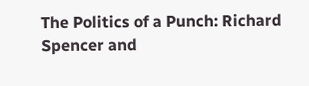The Politics of a Punch: Richard Spencer and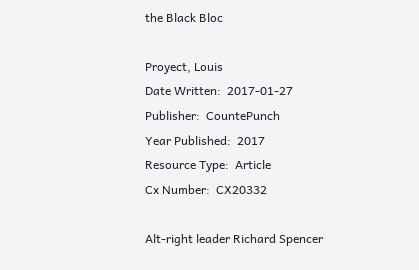the Black Bloc

Proyect, Louis
Date Written:  2017-01-27
Publisher:  CountePunch
Year Published:  2017
Resource Type:  Article
Cx Number:  CX20332

Alt-right leader Richard Spencer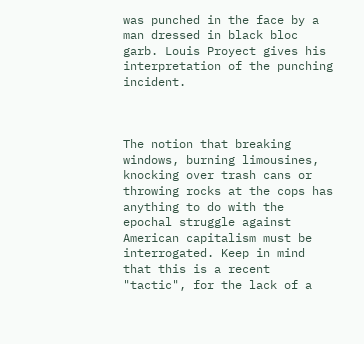was punched in the face by a man dressed in black bloc garb. Louis Proyect gives his interpretation of the punching incident.



The notion that breaking windows, burning limousines, knocking over trash cans or throwing rocks at the cops has anything to do with the epochal struggle against American capitalism must be interrogated. Keep in mind that this is a recent "tactic", for the lack of a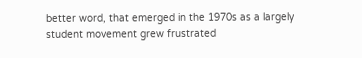better word, that emerged in the 1970s as a largely student movement grew frustrated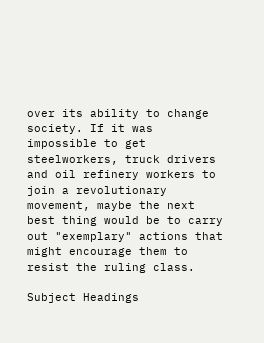over its ability to change society. If it was impossible to get steelworkers, truck drivers and oil refinery workers to join a revolutionary movement, maybe the next best thing would be to carry out "exemplary" actions that might encourage them to resist the ruling class.

Subject Headings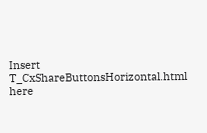Insert T_CxShareButtonsHorizontal.html here